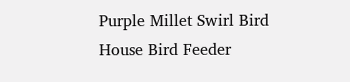Purple Millet Swirl Bird House Bird Feeder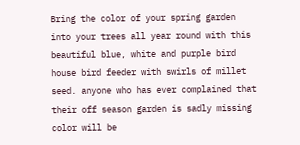Bring the color of your spring garden into your trees all year round with this beautiful blue, white and purple bird house bird feeder with swirls of millet seed. anyone who has ever complained that their off season garden is sadly missing color will be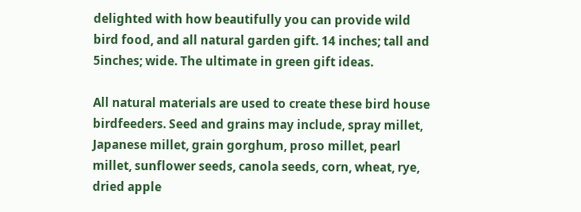delighted with how beautifully you can provide wild bird food, and all natural garden gift. 14 inches; tall and 5inches; wide. The ultimate in green gift ideas.

All natural materials are used to create these bird house birdfeeders. Seed and grains may include, spray millet, Japanese millet, grain gorghum, proso millet, pearl millet, sunflower seeds, canola seeds, corn, wheat, rye, dried apple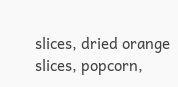slices, dried orange slices, popcorn,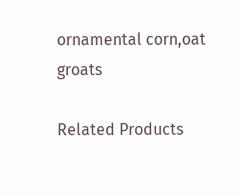ornamental corn,oat groats

Related Products